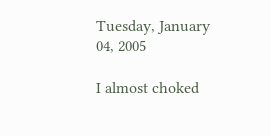Tuesday, January 04, 2005

I almost choked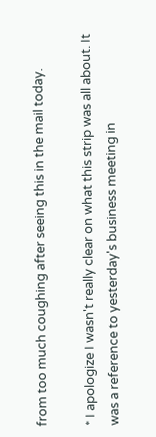from too much coughing after seeing this in the mail today.

* I apologize I wasn't really clear on what this strip was all about. It was a reference to yesterday's business meeting in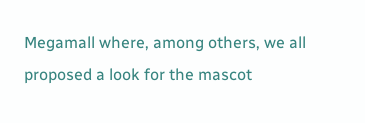Megamall where, among others, we all proposed a look for the mascot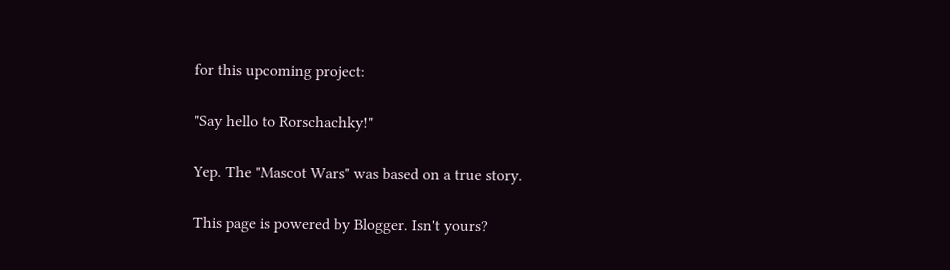for this upcoming project:

"Say hello to Rorschachky!"

Yep. The "Mascot Wars" was based on a true story.

This page is powered by Blogger. Isn't yours?